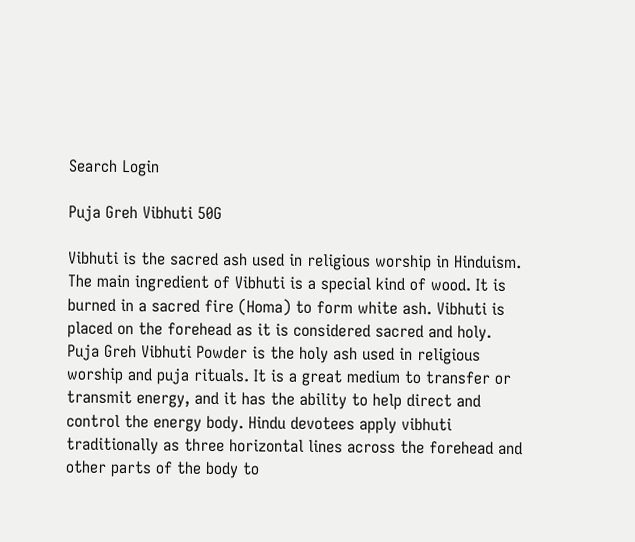Search Login

Puja Greh Vibhuti 50G

Vibhuti is the sacred ash used in religious worship in Hinduism. The main ingredient of Vibhuti is a special kind of wood. It is burned in a sacred fire (Homa) to form white ash. Vibhuti is placed on the forehead as it is considered sacred and holy. Puja Greh Vibhuti Powder is the holy ash used in religious worship and puja rituals. It is a great medium to transfer or transmit energy, and it has the ability to help direct and control the energy body. Hindu devotees apply vibhuti traditionally as three horizontal lines across the forehead and other parts of the body to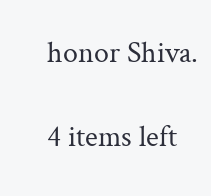honor Shiva.

4 items left